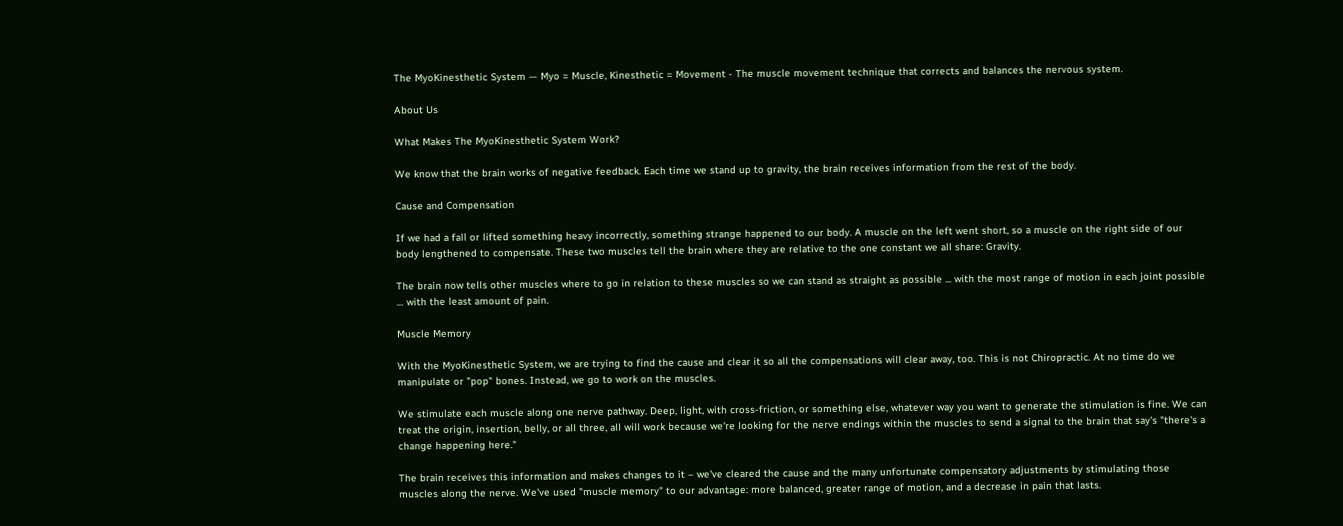The MyoKinesthetic System — Myo = Muscle, Kinesthetic = Movement - The muscle movement technique that corrects and balances the nervous system.

About Us

What Makes The MyoKinesthetic System Work?

We know that the brain works of negative feedback. Each time we stand up to gravity, the brain receives information from the rest of the body.

Cause and Compensation

If we had a fall or lifted something heavy incorrectly, something strange happened to our body. A muscle on the left went short, so a muscle on the right side of our body lengthened to compensate. These two muscles tell the brain where they are relative to the one constant we all share: Gravity.

The brain now tells other muscles where to go in relation to these muscles so we can stand as straight as possible ... with the most range of motion in each joint possible … with the least amount of pain.

Muscle Memory

With the MyoKinesthetic System, we are trying to find the cause and clear it so all the compensations will clear away, too. This is not Chiropractic. At no time do we manipulate or "pop" bones. Instead, we go to work on the muscles.

We stimulate each muscle along one nerve pathway. Deep, light, with cross-friction, or something else, whatever way you want to generate the stimulation is fine. We can treat the origin, insertion, belly, or all three, all will work because we're looking for the nerve endings within the muscles to send a signal to the brain that say's "there's a change happening here."

The brain receives this information and makes changes to it – we've cleared the cause and the many unfortunate compensatory adjustments by stimulating those muscles along the nerve. We've used "muscle memory" to our advantage: more balanced, greater range of motion, and a decrease in pain that lasts.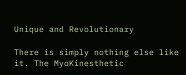Unique and Revolutionary

There is simply nothing else like it. The MyoKinesthetic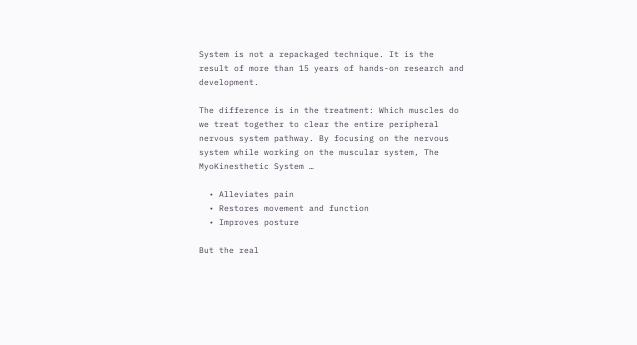System is not a repackaged technique. It is the result of more than 15 years of hands-on research and development.

The difference is in the treatment: Which muscles do we treat together to clear the entire peripheral nervous system pathway. By focusing on the nervous system while working on the muscular system, The MyoKinesthetic System …

  • Alleviates pain
  • Restores movement and function
  • Improves posture

But the real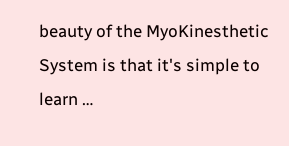beauty of the MyoKinesthetic System is that it's simple to learn …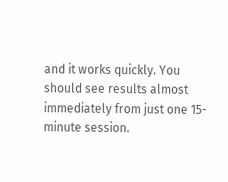and it works quickly. You should see results almost immediately from just one 15-minute session.